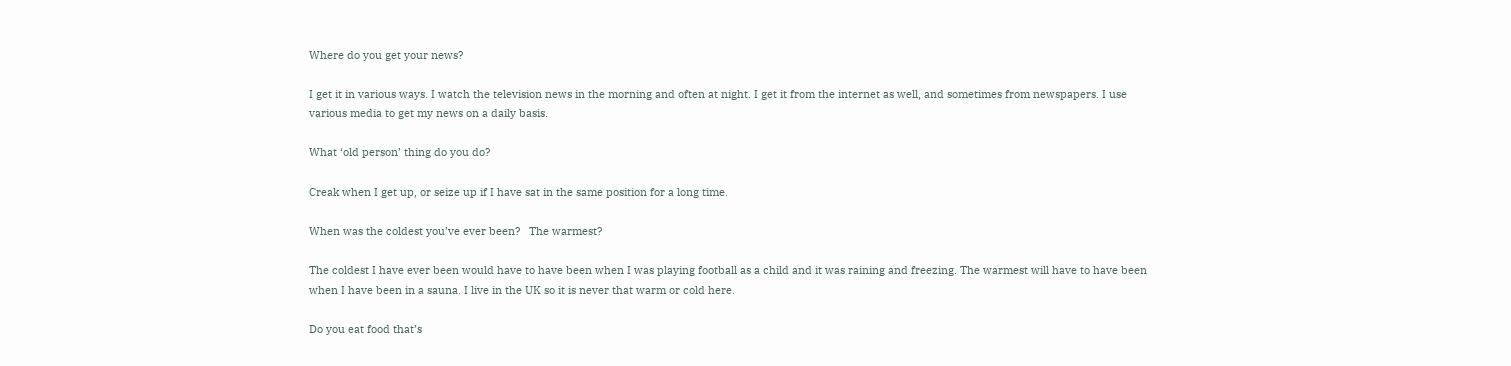Where do you get your news?

I get it in various ways. I watch the television news in the morning and often at night. I get it from the internet as well, and sometimes from newspapers. I use various media to get my news on a daily basis.

What ‘old person’ thing do you do?

Creak when I get up, or seize up if I have sat in the same position for a long time.

When was the coldest you’ve ever been?   The warmest?

The coldest I have ever been would have to have been when I was playing football as a child and it was raining and freezing. The warmest will have to have been when I have been in a sauna. I live in the UK so it is never that warm or cold here.

Do you eat food that’s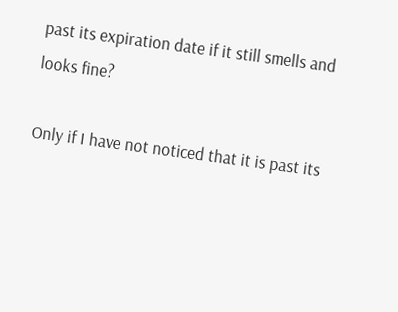past its expiration date if it still smells and looks fine?

Only if I have not noticed that it is past its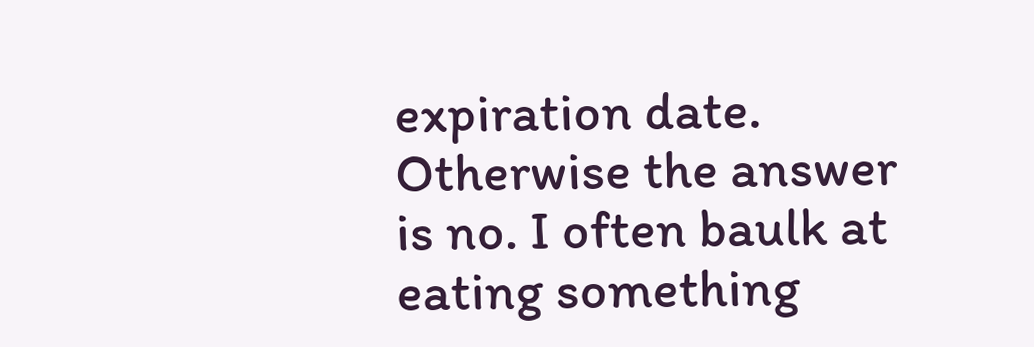expiration date. Otherwise the answer is no. I often baulk at eating something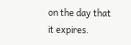on the day that it expires.